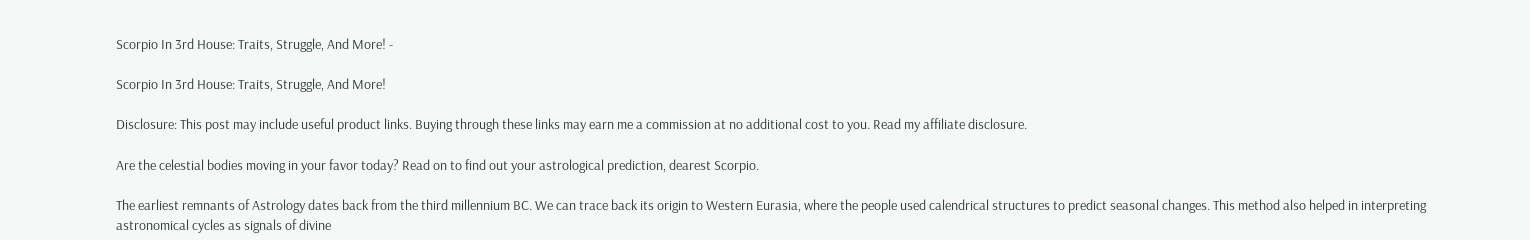Scorpio In 3rd House: Traits, Struggle, And More! -

Scorpio In 3rd House: Traits, Struggle, And More!

Disclosure: This post may include useful product links. Buying through these links may earn me a commission at no additional cost to you. Read my affiliate disclosure.

Are the celestial bodies moving in your favor today? Read on to find out your astrological prediction, dearest Scorpio.

The earliest remnants of Astrology dates back from the third millennium BC. We can trace back its origin to Western Eurasia, where the people used calendrical structures to predict seasonal changes. This method also helped in interpreting astronomical cycles as signals of divine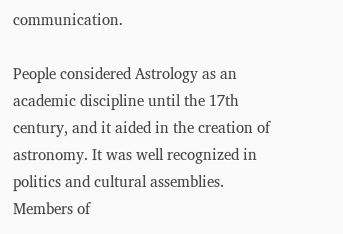communication.

People considered Astrology as an academic discipline until the 17th century, and it aided in the creation of astronomy. It was well recognized in politics and cultural assemblies. Members of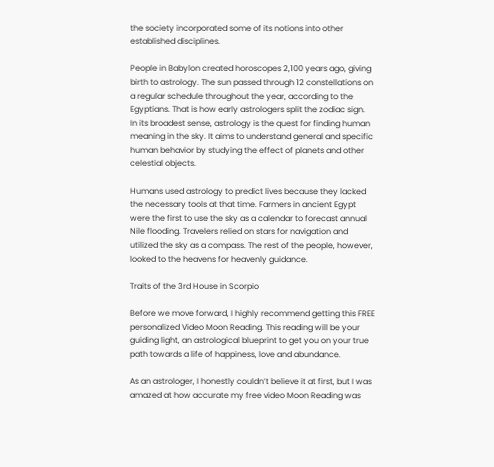the society incorporated some of its notions into other established disciplines.

People in Babylon created horoscopes 2,100 years ago, giving birth to astrology. The sun passed through 12 constellations on a regular schedule throughout the year, according to the Egyptians. That is how early astrologers split the zodiac sign.
In its broadest sense, astrology is the quest for finding human meaning in the sky. It aims to understand general and specific human behavior by studying the effect of planets and other celestial objects.

Humans used astrology to predict lives because they lacked the necessary tools at that time. Farmers in ancient Egypt were the first to use the sky as a calendar to forecast annual Nile flooding. Travelers relied on stars for navigation and utilized the sky as a compass. The rest of the people, however, looked to the heavens for heavenly guidance.

Traits of the 3rd House in Scorpio

Before we move forward, I highly recommend getting this FREE personalized Video Moon Reading. This reading will be your guiding light, an astrological blueprint to get you on your true path towards a life of happiness, love and abundance.

As an astrologer, I honestly couldn’t believe it at first, but I was amazed at how accurate my free video Moon Reading was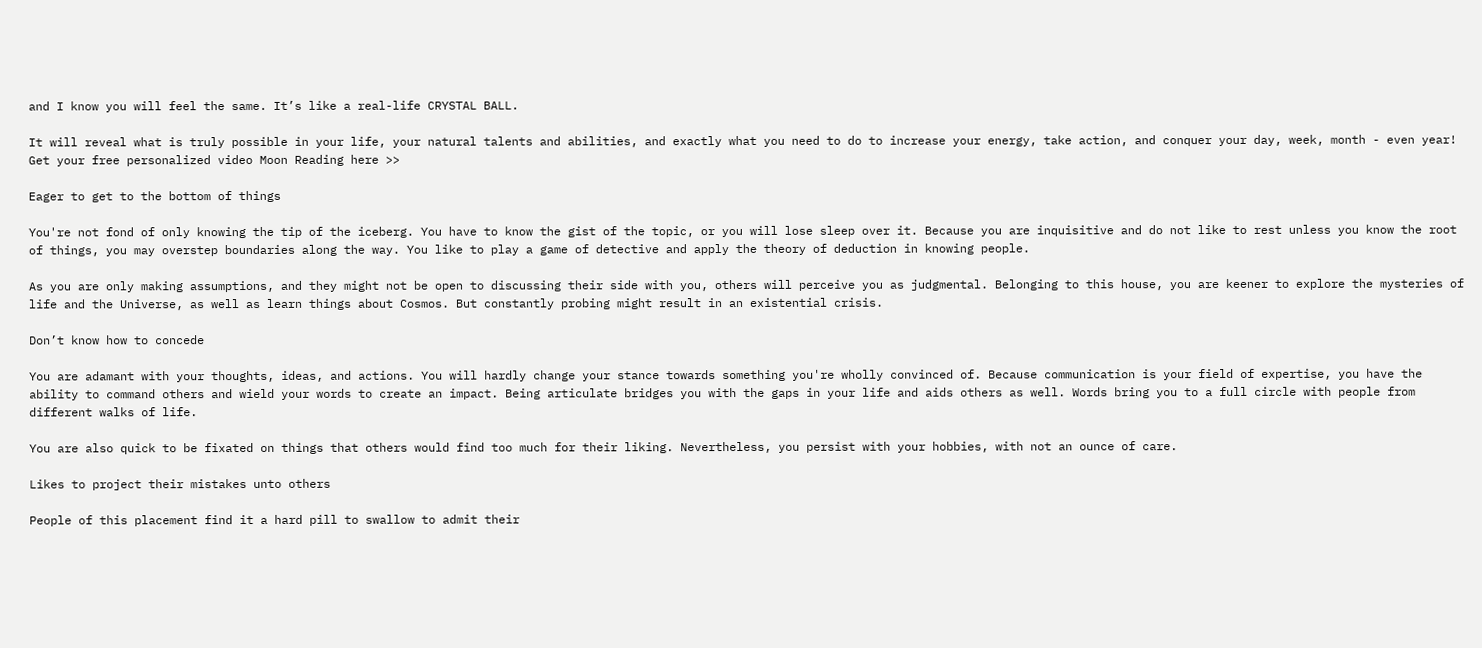and I know you will feel the same. It’s like a real-life CRYSTAL BALL.

It will reveal what is truly possible in your life, your natural talents and abilities, and exactly what you need to do to increase your energy, take action, and conquer your day, week, month - even year! Get your free personalized video Moon Reading here >>

Eager to get to the bottom of things

You're not fond of only knowing the tip of the iceberg. You have to know the gist of the topic, or you will lose sleep over it. Because you are inquisitive and do not like to rest unless you know the root of things, you may overstep boundaries along the way. You like to play a game of detective and apply the theory of deduction in knowing people.

As you are only making assumptions, and they might not be open to discussing their side with you, others will perceive you as judgmental. Belonging to this house, you are keener to explore the mysteries of life and the Universe, as well as learn things about Cosmos. But constantly probing might result in an existential crisis.

Don’t know how to concede

You are adamant with your thoughts, ideas, and actions. You will hardly change your stance towards something you're wholly convinced of. Because communication is your field of expertise, you have the ability to command others and wield your words to create an impact. Being articulate bridges you with the gaps in your life and aids others as well. Words bring you to a full circle with people from different walks of life.

You are also quick to be fixated on things that others would find too much for their liking. Nevertheless, you persist with your hobbies, with not an ounce of care.

Likes to project their mistakes unto others

People of this placement find it a hard pill to swallow to admit their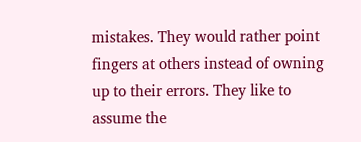mistakes. They would rather point fingers at others instead of owning up to their errors. They like to assume the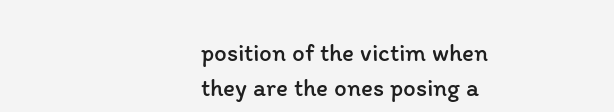position of the victim when they are the ones posing a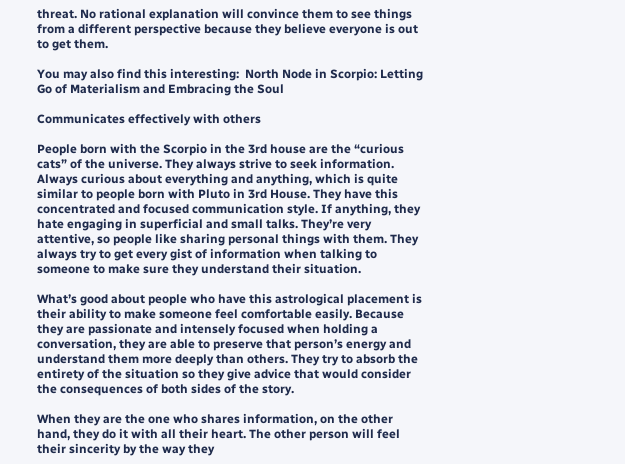threat. No rational explanation will convince them to see things from a different perspective because they believe everyone is out to get them.

You may also find this interesting:  North Node in Scorpio: Letting Go of Materialism and Embracing the Soul

Communicates effectively with others

People born with the Scorpio in the 3rd house are the “curious cats” of the universe. They always strive to seek information. Always curious about everything and anything, which is quite similar to people born with Pluto in 3rd House. They have this concentrated and focused communication style. If anything, they hate engaging in superficial and small talks. They’re very attentive, so people like sharing personal things with them. They always try to get every gist of information when talking to someone to make sure they understand their situation.

What’s good about people who have this astrological placement is their ability to make someone feel comfortable easily. Because they are passionate and intensely focused when holding a conversation, they are able to preserve that person’s energy and understand them more deeply than others. They try to absorb the entirety of the situation so they give advice that would consider the consequences of both sides of the story.

When they are the one who shares information, on the other hand, they do it with all their heart. The other person will feel their sincerity by the way they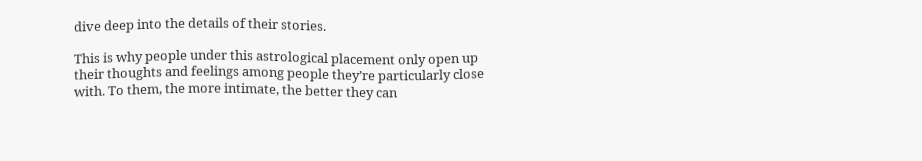dive deep into the details of their stories.

This is why people under this astrological placement only open up their thoughts and feelings among people they’re particularly close with. To them, the more intimate, the better they can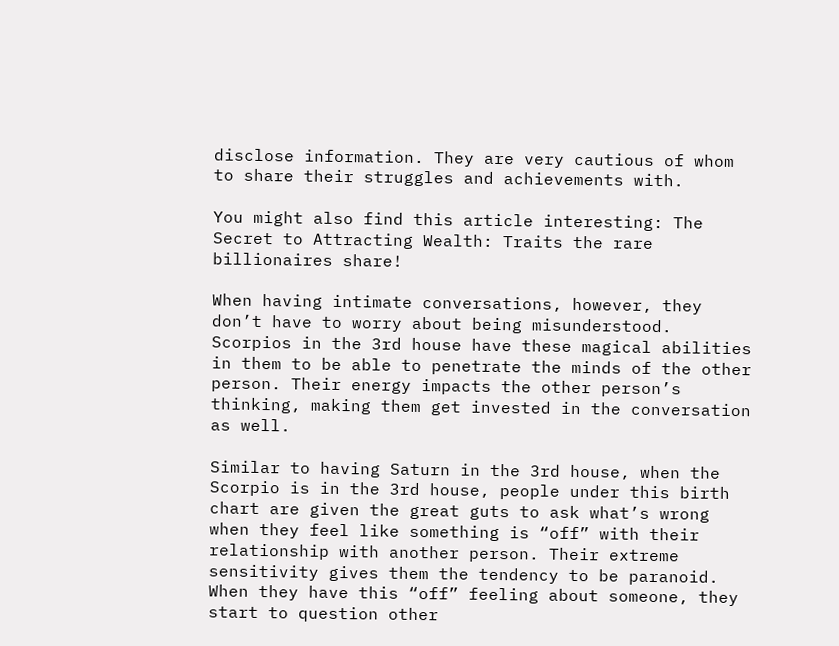disclose information. They are very cautious of whom to share their struggles and achievements with.

You might also find this article interesting: The Secret to Attracting Wealth: Traits the rare billionaires share!

When having intimate conversations, however, they don’t have to worry about being misunderstood. Scorpios in the 3rd house have these magical abilities in them to be able to penetrate the minds of the other person. Their energy impacts the other person’s thinking, making them get invested in the conversation as well.

Similar to having Saturn in the 3rd house, when the Scorpio is in the 3rd house, people under this birth chart are given the great guts to ask what’s wrong when they feel like something is “off” with their relationship with another person. Their extreme sensitivity gives them the tendency to be paranoid. When they have this “off” feeling about someone, they start to question other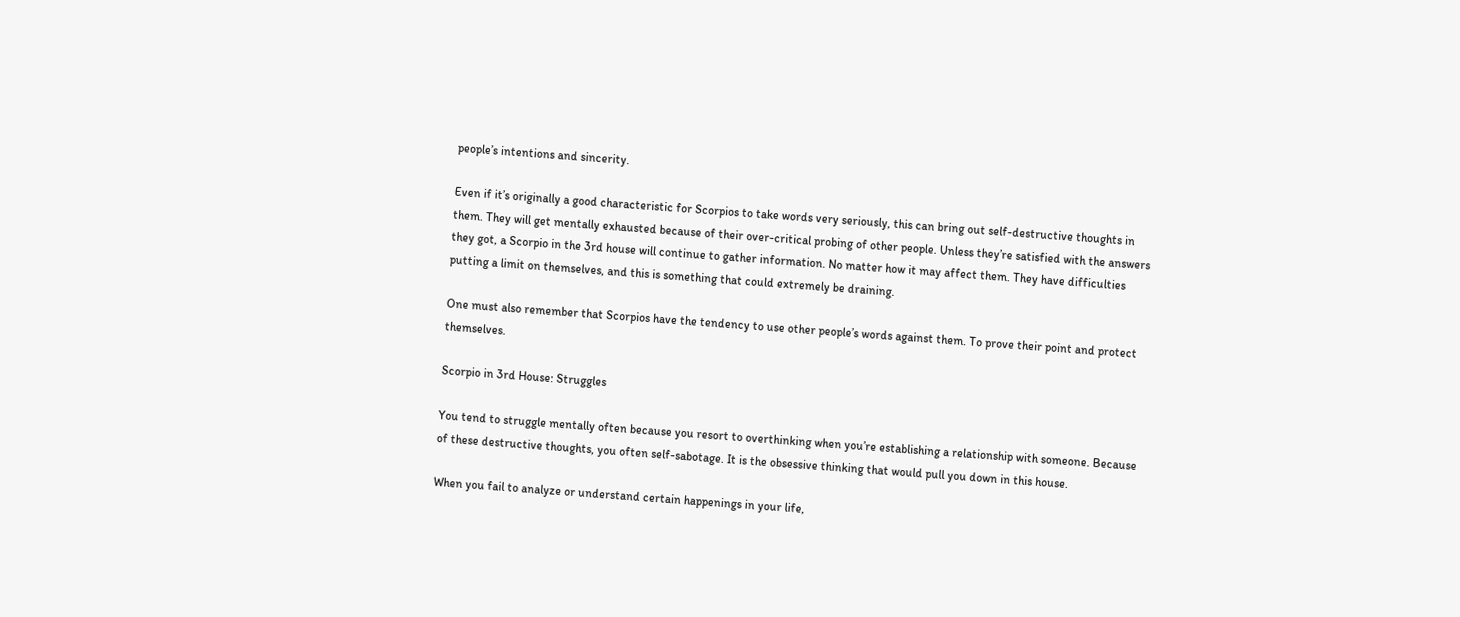people’s intentions and sincerity.

Even if it’s originally a good characteristic for Scorpios to take words very seriously, this can bring out self-destructive thoughts in them. They will get mentally exhausted because of their over-critical probing of other people. Unless they’re satisfied with the answers they got, a Scorpio in the 3rd house will continue to gather information. No matter how it may affect them. They have difficulties putting a limit on themselves, and this is something that could extremely be draining.

One must also remember that Scorpios have the tendency to use other people’s words against them. To prove their point and protect themselves.

Scorpio in 3rd House: Struggles

You tend to struggle mentally often because you resort to overthinking when you’re establishing a relationship with someone. Because of these destructive thoughts, you often self-sabotage. It is the obsessive thinking that would pull you down in this house.

When you fail to analyze or understand certain happenings in your life,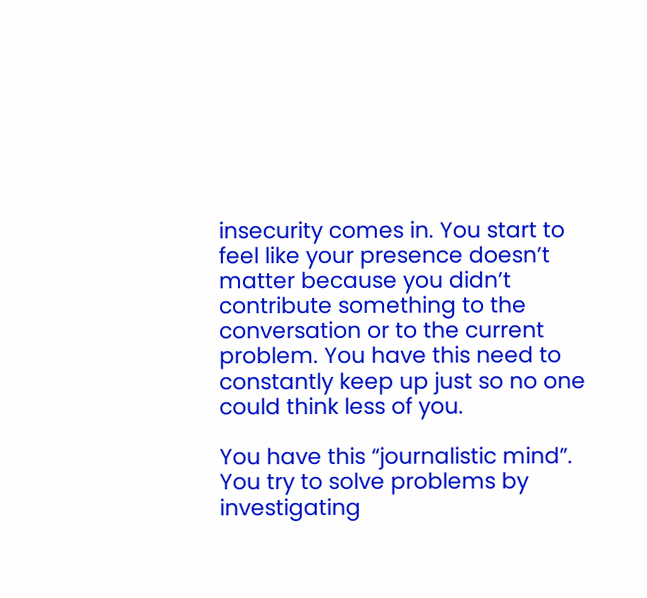insecurity comes in. You start to feel like your presence doesn’t matter because you didn’t contribute something to the conversation or to the current problem. You have this need to constantly keep up just so no one could think less of you.

You have this “journalistic mind”. You try to solve problems by investigating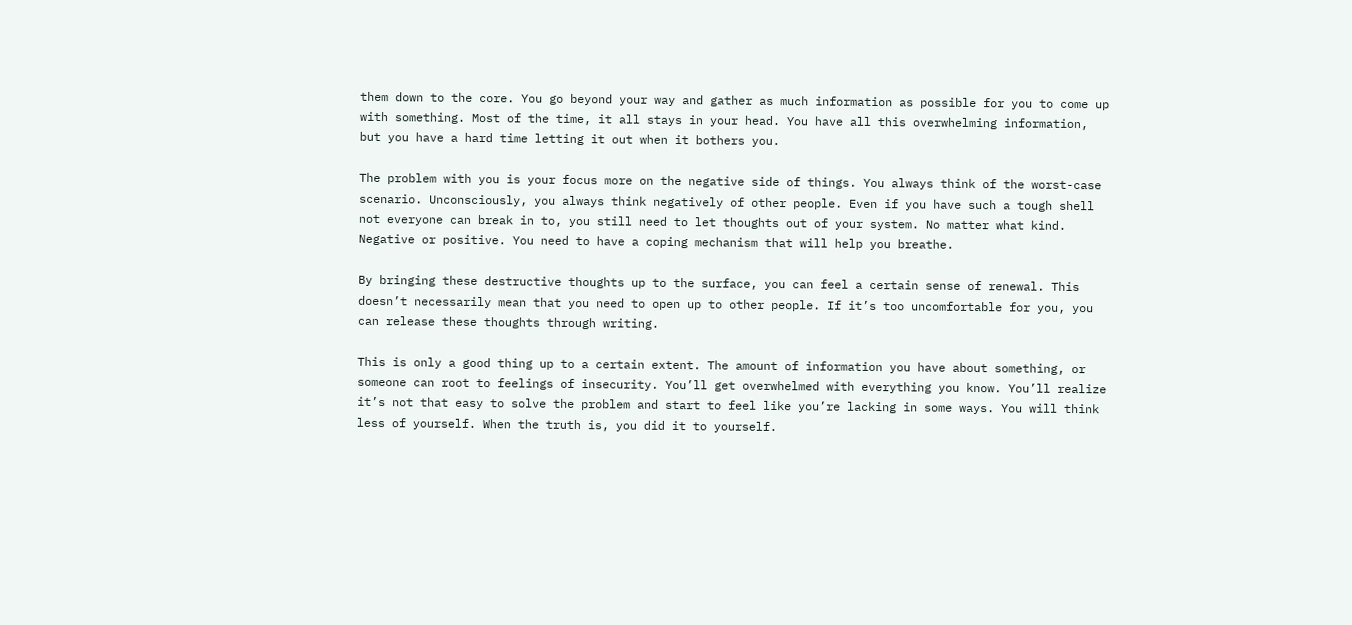them down to the core. You go beyond your way and gather as much information as possible for you to come up with something. Most of the time, it all stays in your head. You have all this overwhelming information, but you have a hard time letting it out when it bothers you.

The problem with you is your focus more on the negative side of things. You always think of the worst-case scenario. Unconsciously, you always think negatively of other people. Even if you have such a tough shell not everyone can break in to, you still need to let thoughts out of your system. No matter what kind. Negative or positive. You need to have a coping mechanism that will help you breathe.

By bringing these destructive thoughts up to the surface, you can feel a certain sense of renewal. This doesn’t necessarily mean that you need to open up to other people. If it’s too uncomfortable for you, you can release these thoughts through writing.

This is only a good thing up to a certain extent. The amount of information you have about something, or someone can root to feelings of insecurity. You’ll get overwhelmed with everything you know. You’ll realize it’s not that easy to solve the problem and start to feel like you’re lacking in some ways. You will think less of yourself. When the truth is, you did it to yourself.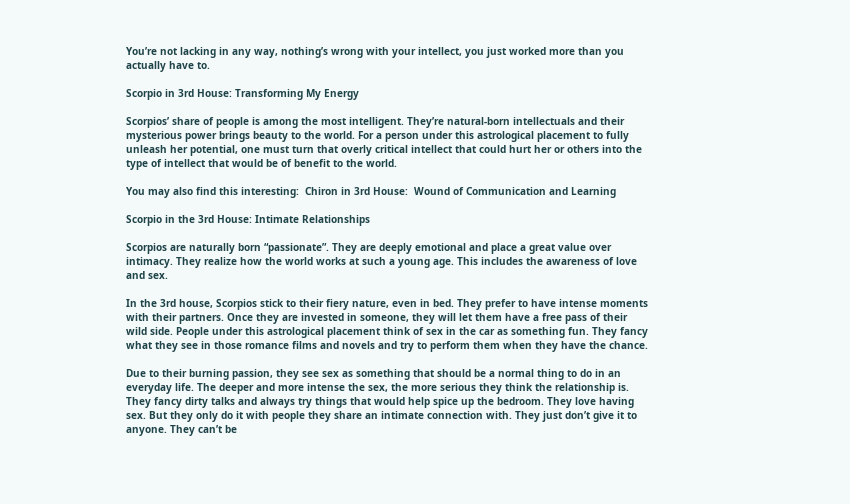You’re not lacking in any way, nothing’s wrong with your intellect, you just worked more than you actually have to.

Scorpio in 3rd House: Transforming My Energy

Scorpios’ share of people is among the most intelligent. They’re natural-born intellectuals and their mysterious power brings beauty to the world. For a person under this astrological placement to fully unleash her potential, one must turn that overly critical intellect that could hurt her or others into the type of intellect that would be of benefit to the world.

You may also find this interesting:  Chiron in 3rd House:  Wound of Communication and Learning

Scorpio in the 3rd House: Intimate Relationships

Scorpios are naturally born “passionate”. They are deeply emotional and place a great value over intimacy. They realize how the world works at such a young age. This includes the awareness of love and sex.

In the 3rd house, Scorpios stick to their fiery nature, even in bed. They prefer to have intense moments with their partners. Once they are invested in someone, they will let them have a free pass of their wild side. People under this astrological placement think of sex in the car as something fun. They fancy what they see in those romance films and novels and try to perform them when they have the chance.

Due to their burning passion, they see sex as something that should be a normal thing to do in an everyday life. The deeper and more intense the sex, the more serious they think the relationship is. They fancy dirty talks and always try things that would help spice up the bedroom. They love having sex. But they only do it with people they share an intimate connection with. They just don’t give it to anyone. They can’t be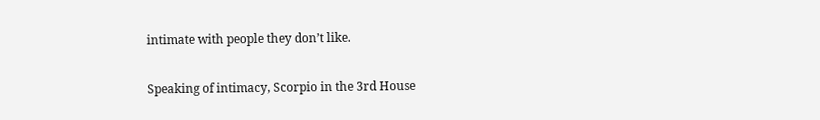intimate with people they don’t like.

Speaking of intimacy, Scorpio in the 3rd House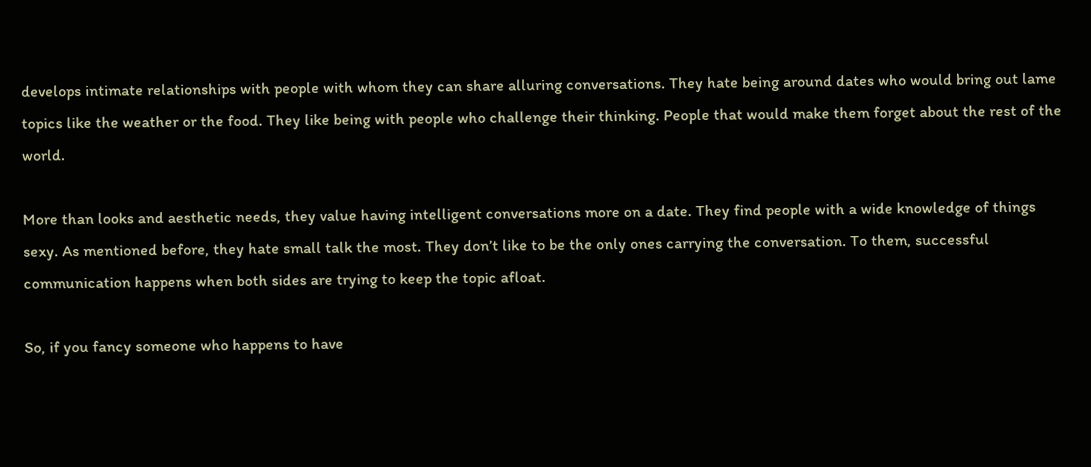develops intimate relationships with people with whom they can share alluring conversations. They hate being around dates who would bring out lame topics like the weather or the food. They like being with people who challenge their thinking. People that would make them forget about the rest of the world.

More than looks and aesthetic needs, they value having intelligent conversations more on a date. They find people with a wide knowledge of things sexy. As mentioned before, they hate small talk the most. They don’t like to be the only ones carrying the conversation. To them, successful communication happens when both sides are trying to keep the topic afloat.

So, if you fancy someone who happens to have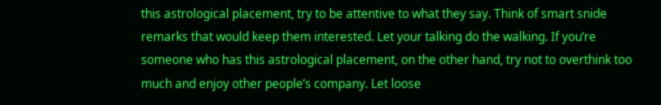this astrological placement, try to be attentive to what they say. Think of smart snide remarks that would keep them interested. Let your talking do the walking. If you’re someone who has this astrological placement, on the other hand, try not to overthink too much and enjoy other people’s company. Let loose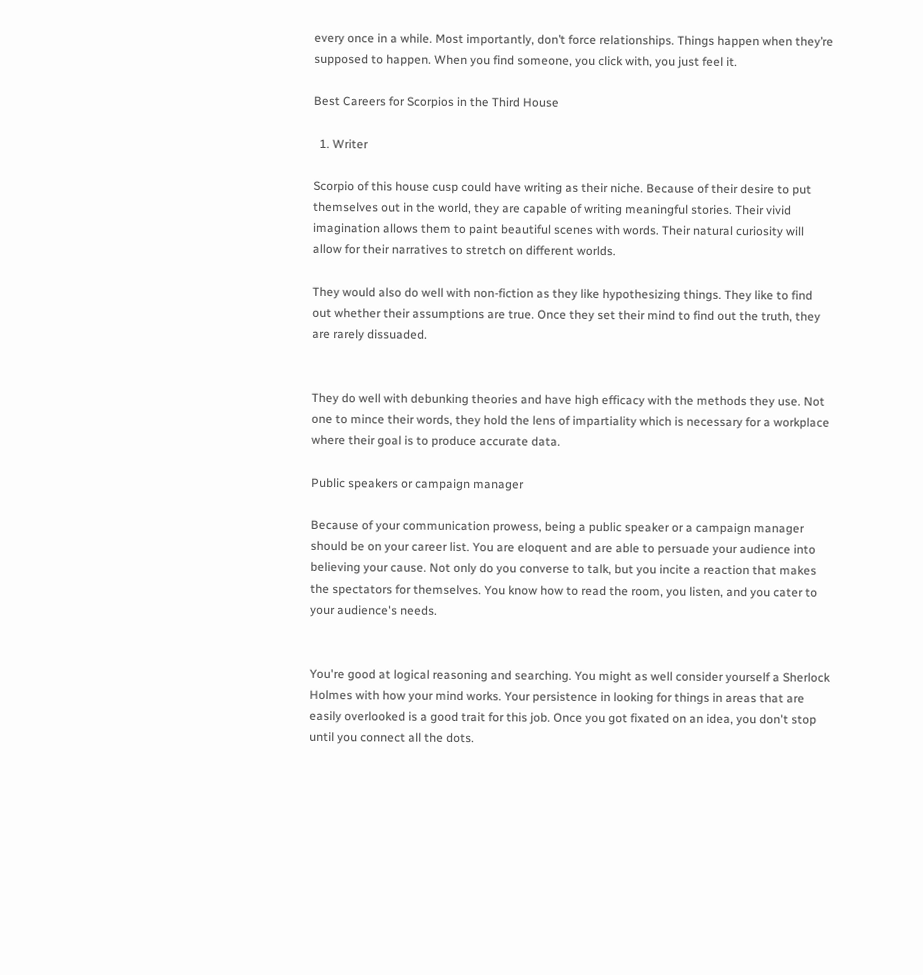every once in a while. Most importantly, don’t force relationships. Things happen when they’re supposed to happen. When you find someone, you click with, you just feel it.

Best Careers for Scorpios in the Third House

  1. Writer

Scorpio of this house cusp could have writing as their niche. Because of their desire to put themselves out in the world, they are capable of writing meaningful stories. Their vivid imagination allows them to paint beautiful scenes with words. Their natural curiosity will allow for their narratives to stretch on different worlds.

They would also do well with non-fiction as they like hypothesizing things. They like to find out whether their assumptions are true. Once they set their mind to find out the truth, they are rarely dissuaded.


They do well with debunking theories and have high efficacy with the methods they use. Not one to mince their words, they hold the lens of impartiality which is necessary for a workplace where their goal is to produce accurate data.

Public speakers or campaign manager

Because of your communication prowess, being a public speaker or a campaign manager should be on your career list. You are eloquent and are able to persuade your audience into believing your cause. Not only do you converse to talk, but you incite a reaction that makes the spectators for themselves. You know how to read the room, you listen, and you cater to your audience's needs.


You're good at logical reasoning and searching. You might as well consider yourself a Sherlock Holmes with how your mind works. Your persistence in looking for things in areas that are easily overlooked is a good trait for this job. Once you got fixated on an idea, you don't stop until you connect all the dots.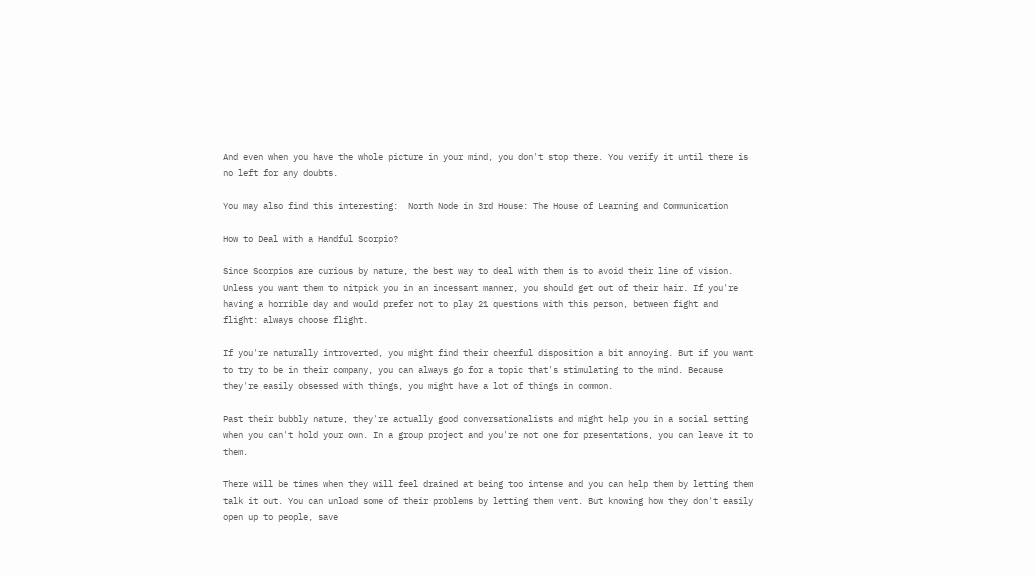And even when you have the whole picture in your mind, you don't stop there. You verify it until there is no left for any doubts.

You may also find this interesting:  North Node in 3rd House: The House of Learning and Communication

How to Deal with a Handful Scorpio?

Since Scorpios are curious by nature, the best way to deal with them is to avoid their line of vision. Unless you want them to nitpick you in an incessant manner, you should get out of their hair. If you're having a horrible day and would prefer not to play 21 questions with this person, between fight and flight: always choose flight.

If you're naturally introverted, you might find their cheerful disposition a bit annoying. But if you want to try to be in their company, you can always go for a topic that's stimulating to the mind. Because they're easily obsessed with things, you might have a lot of things in common.

Past their bubbly nature, they're actually good conversationalists and might help you in a social setting when you can't hold your own. In a group project and you're not one for presentations, you can leave it to them.

There will be times when they will feel drained at being too intense and you can help them by letting them talk it out. You can unload some of their problems by letting them vent. But knowing how they don't easily open up to people, save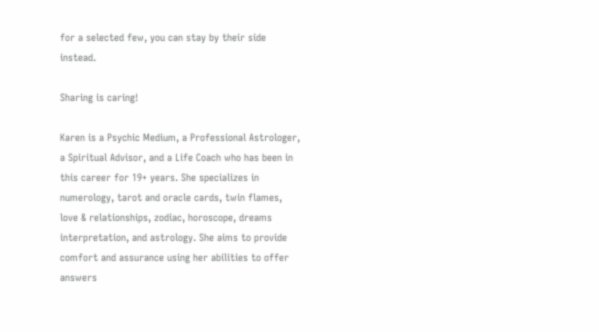for a selected few, you can stay by their side instead.

Sharing is caring!

Karen is a Psychic Medium, a Professional Astrologer, a Spiritual Advisor, and a Life Coach who has been in this career for 19+ years. She specializes in numerology, tarot and oracle cards, twin flames, love & relationships, zodiac, horoscope, dreams interpretation, and astrology. She aims to provide comfort and assurance using her abilities to offer answers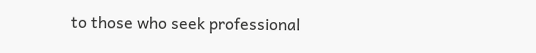to those who seek professional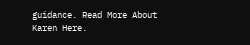guidance. Read More About Karen Here.